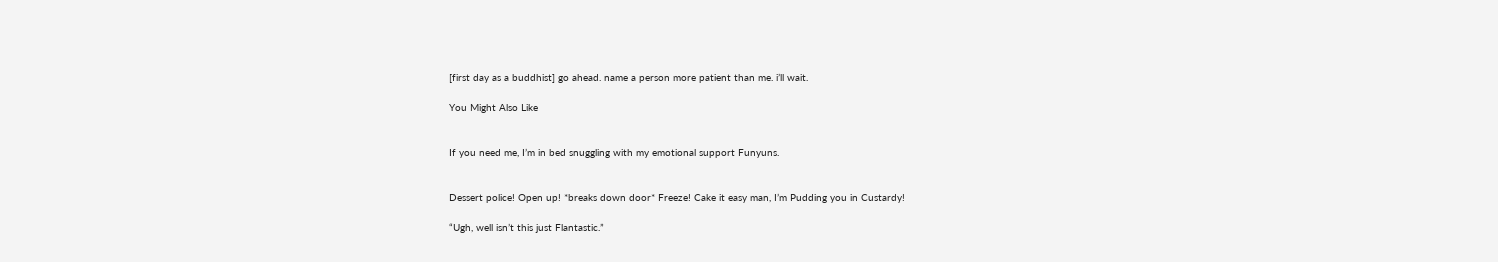[first day as a buddhist] go ahead. name a person more patient than me. i’ll wait.

You Might Also Like


If you need me, I’m in bed snuggling with my emotional support Funyuns.


Dessert police! Open up! *breaks down door* Freeze! Cake it easy man, I’m Pudding you in Custardy!

“Ugh, well isn’t this just Flantastic.”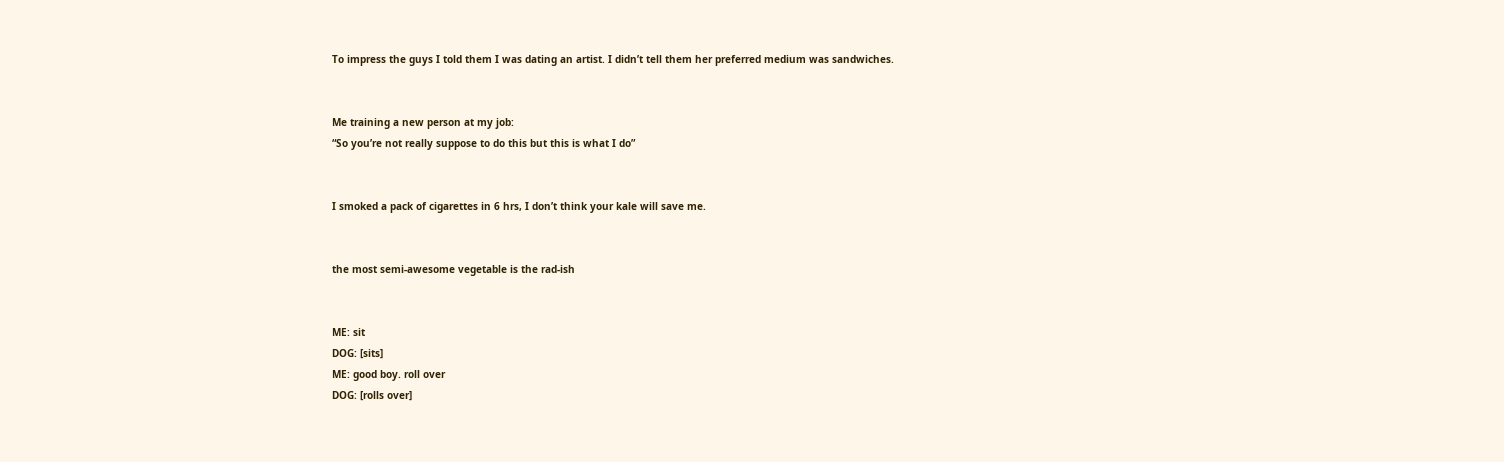To impress the guys I told them I was dating an artist. I didn’t tell them her preferred medium was sandwiches.


Me training a new person at my job:
“So you’re not really suppose to do this but this is what I do”


I smoked a pack of cigarettes in 6 hrs, I don’t think your kale will save me.


the most semi-awesome vegetable is the rad-ish


ME: sit
DOG: [sits]
ME: good boy. roll over
DOG: [rolls over]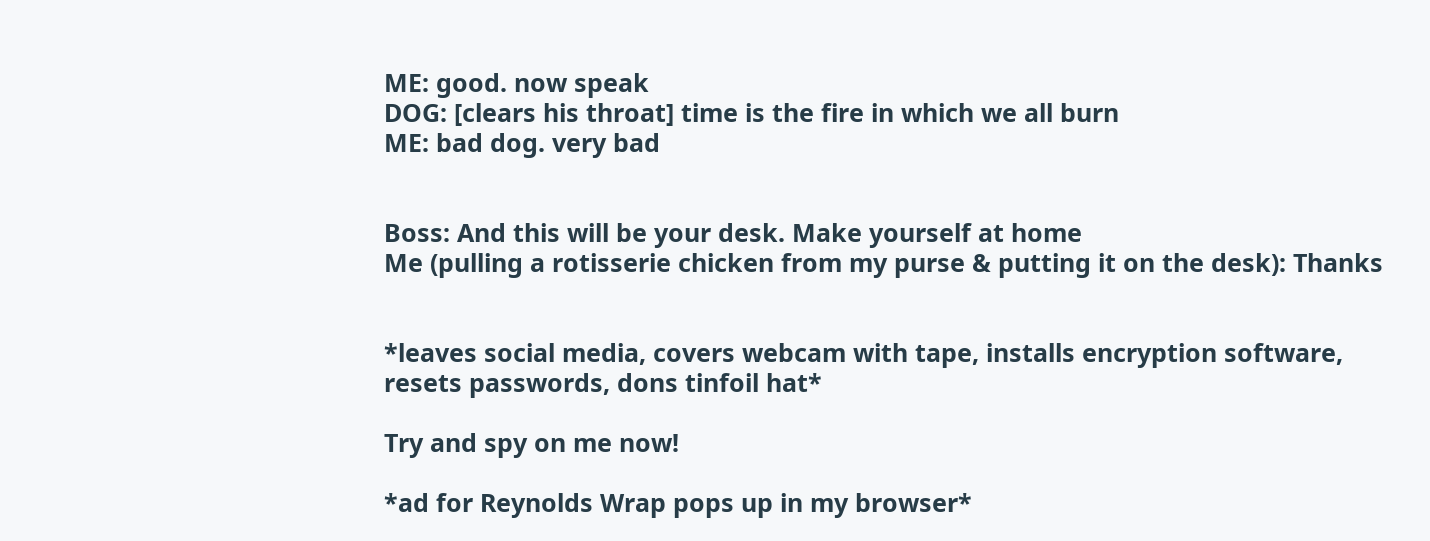ME: good. now speak
DOG: [clears his throat] time is the fire in which we all burn
ME: bad dog. very bad


Boss: And this will be your desk. Make yourself at home
Me (pulling a rotisserie chicken from my purse & putting it on the desk): Thanks


*leaves social media, covers webcam with tape, installs encryption software, resets passwords, dons tinfoil hat*

Try and spy on me now!

*ad for Reynolds Wrap pops up in my browser*